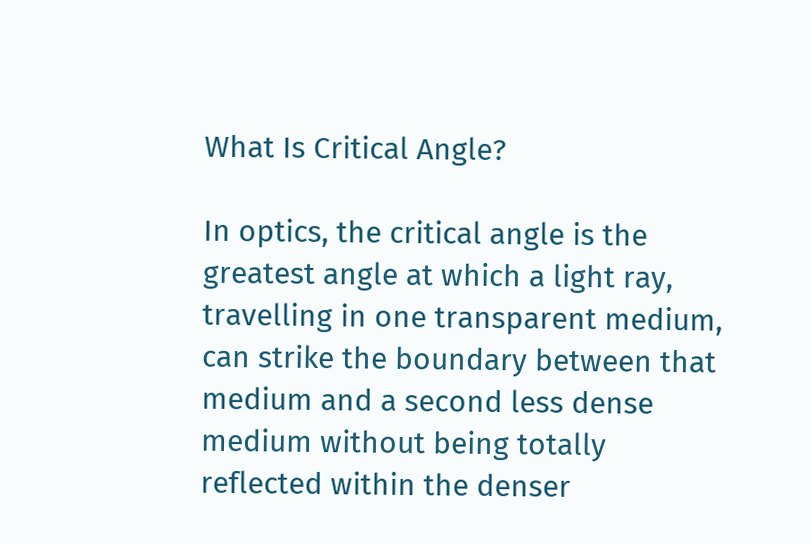What Is Critical Angle?

In optics, the critical angle is the greatest angle at which a light ray, travelling in one transparent medium, can strike the boundary between that medium and a second less dense medium without being totally reflected within the denser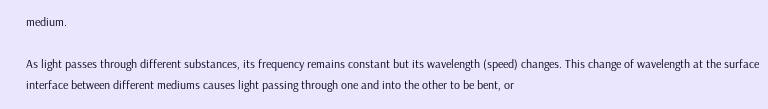medium.

As light passes through different substances, its frequency remains constant but its wavelength (speed) changes. This change of wavelength at the surface interface between different mediums causes light passing through one and into the other to be bent, or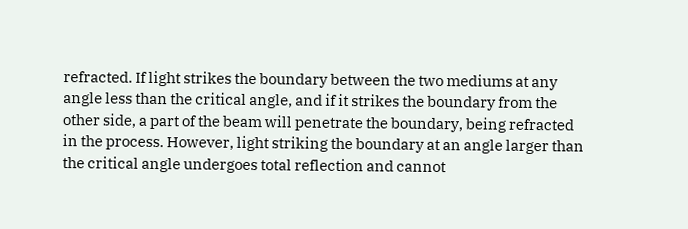refracted. If light strikes the boundary between the two mediums at any angle less than the critical angle, and if it strikes the boundary from the other side, a part of the beam will penetrate the boundary, being refracted in the process. However, light striking the boundary at an angle larger than the critical angle undergoes total reflection and cannot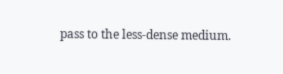pass to the less-dense medium.